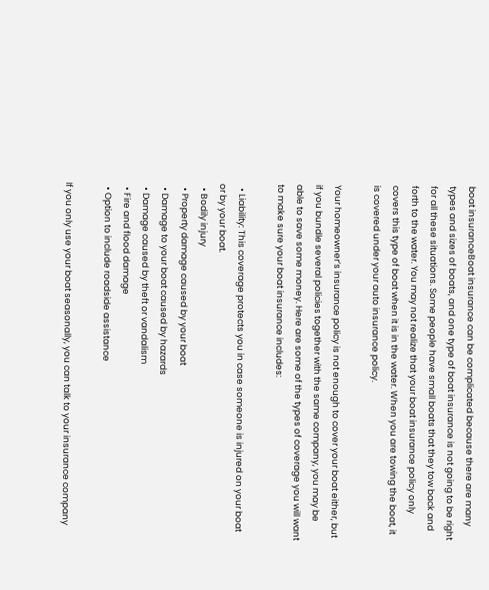boat insuranceBoat insurance can be complicated because there are many types and sizes of boats, and one type of boat insurance is not going to be right for all these situations. Some people have small boats that they tow back and forth to the water. You may not realize that your boat insurance policy only covers this type of boat when it is in the water. When you are towing the boat, it is covered under your auto insurance policy.

Your homeowner’s insurance policy is not enough to cover your boat either, but if you bundle several policies together with the same company, you may be able to save some money. Here are some of the types of coverage you will want to make sure your boat insurance includes:

  • Liability: This coverage protects you in case someone is injured on your boat or by your boat.
  • Bodily injury
  • Property damage caused by your boat
  • Damage to your boat caused by hazards
  • Damage caused by theft or vandalism
  • Fire and flood damage
  • Option to include roadside assistance

If you only use your boat seasonally, you can talk to your insurance company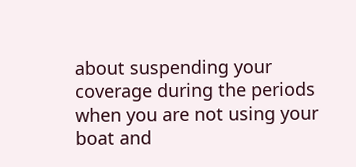about suspending your coverage during the periods when you are not using your boat and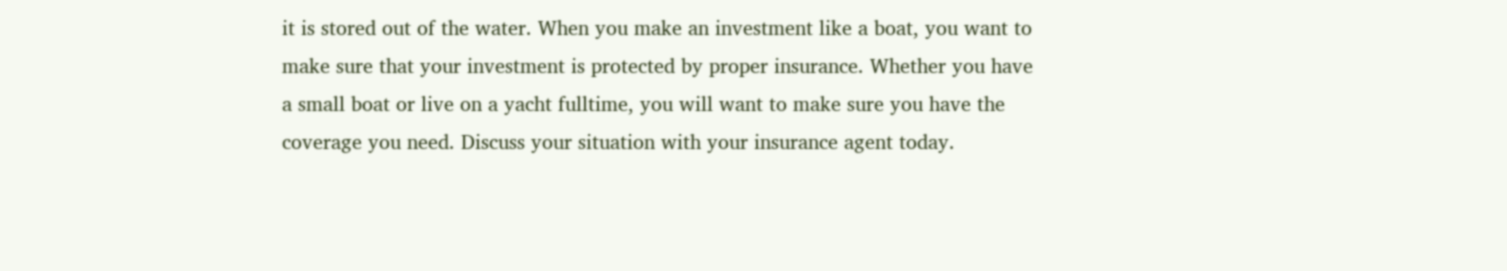it is stored out of the water. When you make an investment like a boat, you want to make sure that your investment is protected by proper insurance. Whether you have a small boat or live on a yacht fulltime, you will want to make sure you have the coverage you need. Discuss your situation with your insurance agent today.